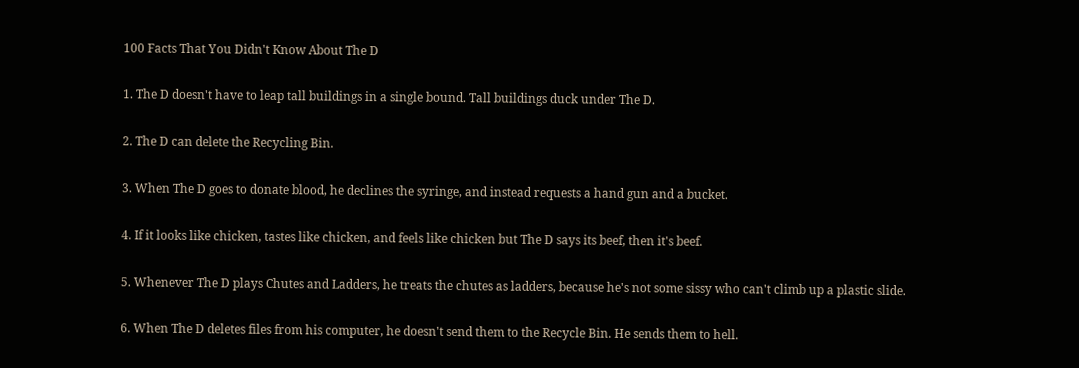100 Facts That You Didn't Know About The D

1. The D doesn't have to leap tall buildings in a single bound. Tall buildings duck under The D.

2. The D can delete the Recycling Bin.

3. When The D goes to donate blood, he declines the syringe, and instead requests a hand gun and a bucket.

4. If it looks like chicken, tastes like chicken, and feels like chicken but The D says its beef, then it's beef.

5. Whenever The D plays Chutes and Ladders, he treats the chutes as ladders, because he's not some sissy who can't climb up a plastic slide.

6. When The D deletes files from his computer, he doesn't send them to the Recycle Bin. He sends them to hell.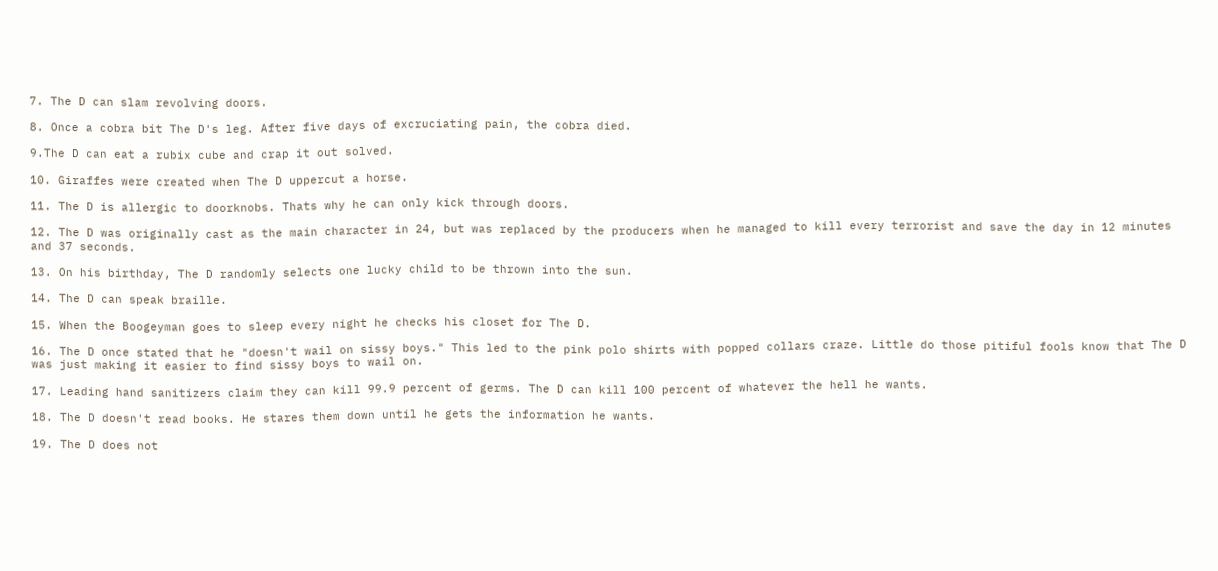7. The D can slam revolving doors.

8. Once a cobra bit The D's leg. After five days of excruciating pain, the cobra died.

9.The D can eat a rubix cube and crap it out solved.

10. Giraffes were created when The D uppercut a horse.

11. The D is allergic to doorknobs. Thats why he can only kick through doors.

12. The D was originally cast as the main character in 24, but was replaced by the producers when he managed to kill every terrorist and save the day in 12 minutes and 37 seconds.

13. On his birthday, The D randomly selects one lucky child to be thrown into the sun.

14. The D can speak braille.

15. When the Boogeyman goes to sleep every night he checks his closet for The D.

16. The D once stated that he "doesn't wail on sissy boys." This led to the pink polo shirts with popped collars craze. Little do those pitiful fools know that The D was just making it easier to find sissy boys to wail on.

17. Leading hand sanitizers claim they can kill 99.9 percent of germs. The D can kill 100 percent of whatever the hell he wants.

18. The D doesn't read books. He stares them down until he gets the information he wants.

19. The D does not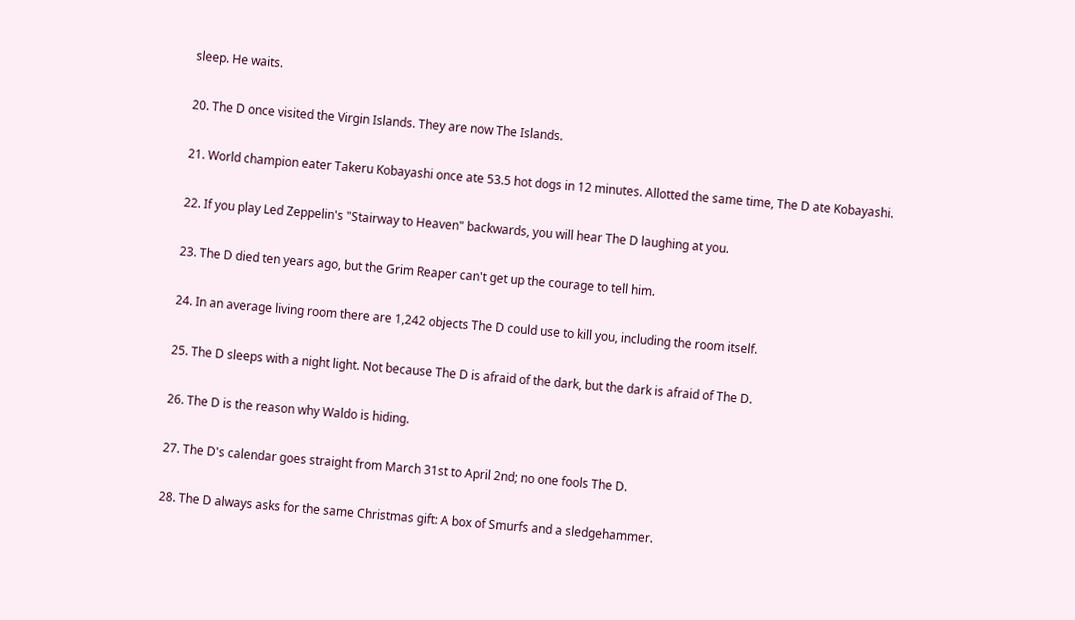sleep. He waits.

20. The D once visited the Virgin Islands. They are now The Islands.

21. World champion eater Takeru Kobayashi once ate 53.5 hot dogs in 12 minutes. Allotted the same time, The D ate Kobayashi.

22. If you play Led Zeppelin's "Stairway to Heaven" backwards, you will hear The D laughing at you.

23. The D died ten years ago, but the Grim Reaper can't get up the courage to tell him.

24. In an average living room there are 1,242 objects The D could use to kill you, including the room itself.

25. The D sleeps with a night light. Not because The D is afraid of the dark, but the dark is afraid of The D.

26. The D is the reason why Waldo is hiding.

27. The D's calendar goes straight from March 31st to April 2nd; no one fools The D.

28. The D always asks for the same Christmas gift: A box of Smurfs and a sledgehammer.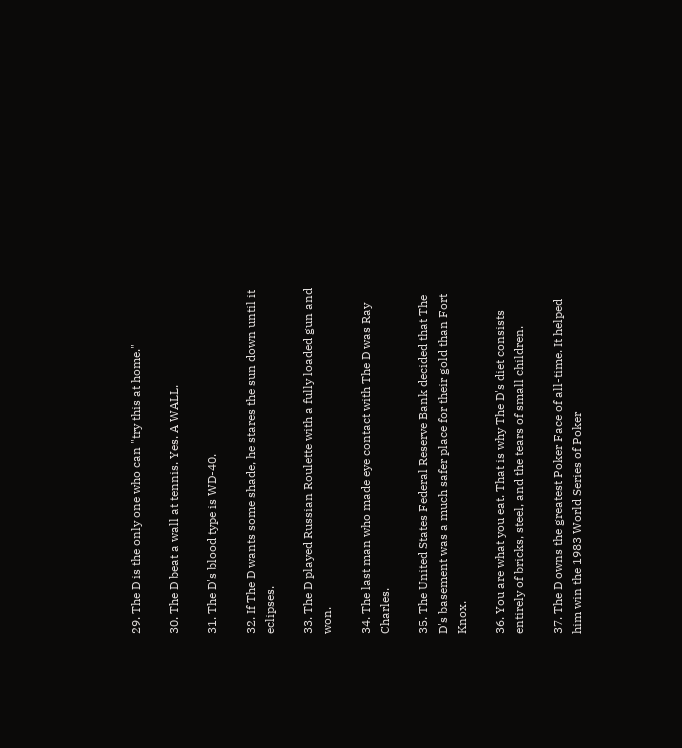29. The D is the only one who can "try this at home."

30. The D beat a wall at tennis. Yes. A WALL.

31. The D's blood type is WD-40.

32. If The D wants some shade, he stares the sun down until it eclipses.

33. The D played Russian Roulette with a fully loaded gun and won.

34. The last man who made eye contact with The D was Ray Charles.

35. The United States Federal Reserve Bank decided that The D's basement was a much safer place for their gold than Fort Knox.

36. You are what you eat. That is why The D's diet consists entirely of bricks, steel, and the tears of small children.

37. The D owns the greatest Poker Face of all-time. It helped him win the 1983 World Series of Poker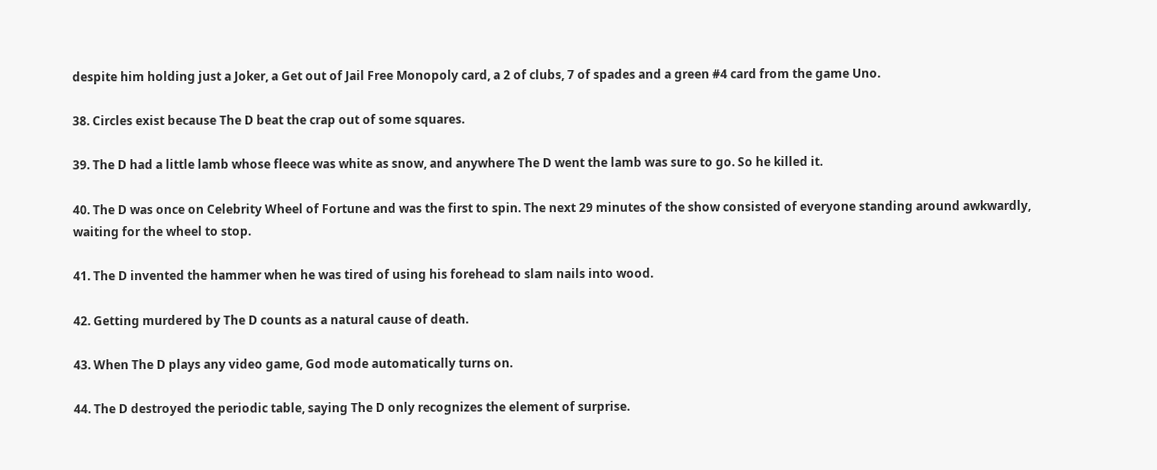despite him holding just a Joker, a Get out of Jail Free Monopoly card, a 2 of clubs, 7 of spades and a green #4 card from the game Uno.

38. Circles exist because The D beat the crap out of some squares.

39. The D had a little lamb whose fleece was white as snow, and anywhere The D went the lamb was sure to go. So he killed it.

40. The D was once on Celebrity Wheel of Fortune and was the first to spin. The next 29 minutes of the show consisted of everyone standing around awkwardly, waiting for the wheel to stop.

41. The D invented the hammer when he was tired of using his forehead to slam nails into wood.

42. Getting murdered by The D counts as a natural cause of death.

43. When The D plays any video game, God mode automatically turns on.

44. The D destroyed the periodic table, saying The D only recognizes the element of surprise.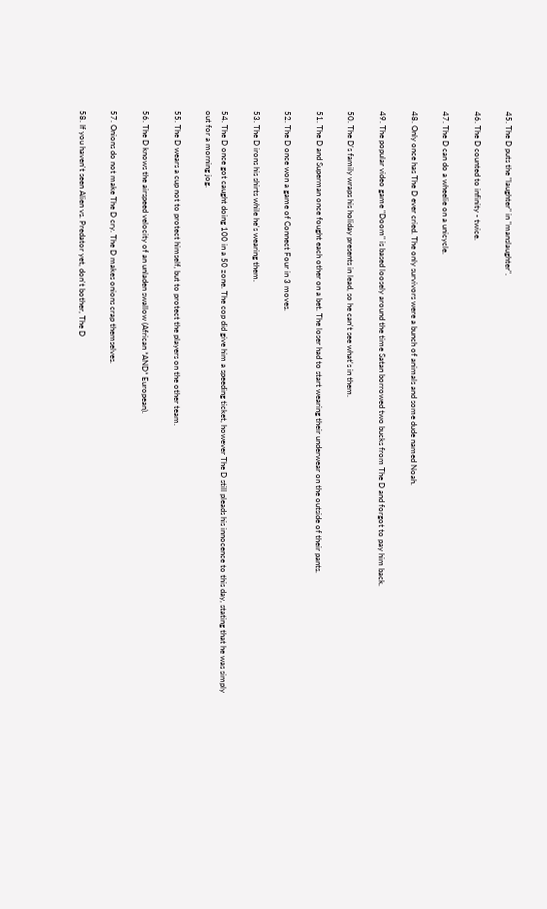45. The D puts the "laughter" in "manslaughter".

46. The D counted to infinity - twice.

47. The D can do a wheelie on a unicycle.

48. Only once has The D ever cried. The only survivors were a bunch of animals and some dude named Noah.

49. The popular video game "Doom" is based loosely around the time Satan borrowed two bucks from The D and forgot to pay him back.

50. The D's family wraps his holiday presents in lead, so he can't see what's in them.

51. The D and Superman once fought each other on a bet. The loser had to start wearing their underwear on the outside of their pants.

52. The D once won a game of Connect Four in 3 moves.

53. The D irons his shirts while he's wearing them.

54. The D once got caught doing 100 in a 50 zone. The cop did give him a speeding ticket, however The D still pleads his innocence to this day, stating that he was simply out for a morning jog.

55. The D wears a cup not to protect himself, but to protect the players on the other team.

56. The D knows the airspeed velocity of an unladen swallow (African *AND* European).

57. Onions do not make The D cry. The D makes onions crap themselves.

58. If you haven't seen Alien vs. Predator yet, don't bother, The D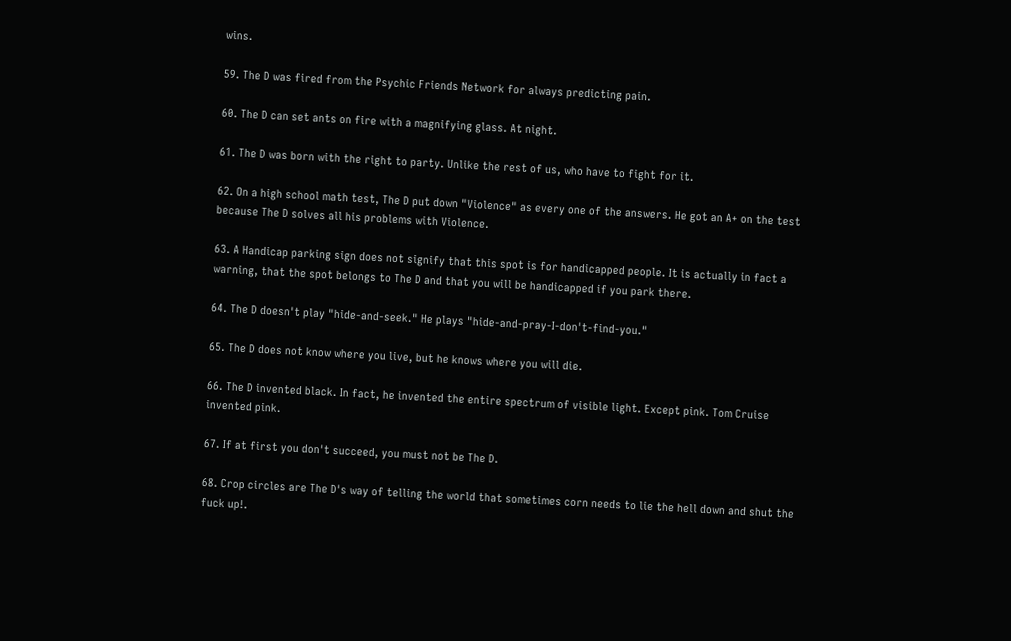wins.

59. The D was fired from the Psychic Friends Network for always predicting pain.

60. The D can set ants on fire with a magnifying glass. At night.

61. The D was born with the right to party. Unlike the rest of us, who have to fight for it.

62. On a high school math test, The D put down "Violence" as every one of the answers. He got an A+ on the test because The D solves all his problems with Violence.

63. A Handicap parking sign does not signify that this spot is for handicapped people. It is actually in fact a warning, that the spot belongs to The D and that you will be handicapped if you park there.

64. The D doesn't play "hide-and-seek." He plays "hide-and-pray-I-don't-find-you."

65. The D does not know where you live, but he knows where you will die.

66. The D invented black. In fact, he invented the entire spectrum of visible light. Except pink. Tom Cruise invented pink.

67. If at first you don't succeed, you must not be The D.

68. Crop circles are The D's way of telling the world that sometimes corn needs to lie the hell down and shut the fuck up!.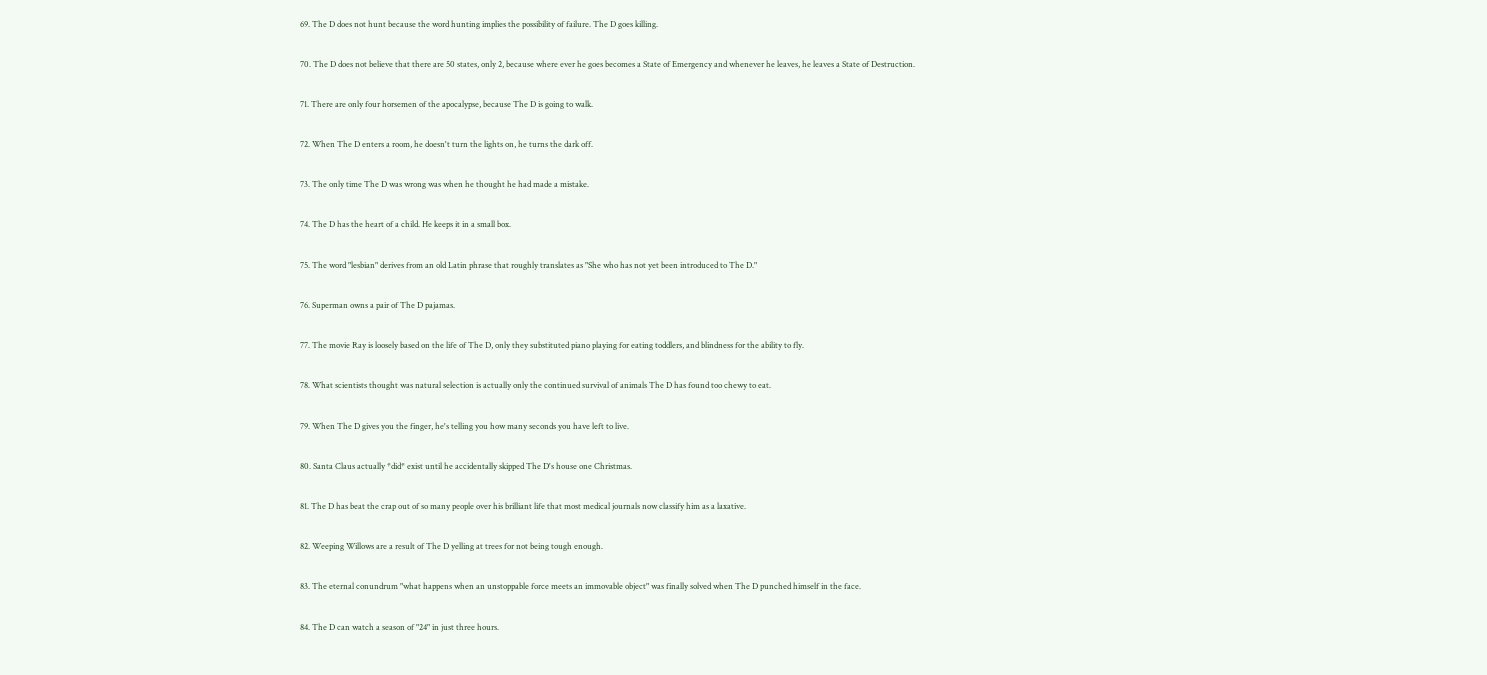69. The D does not hunt because the word hunting implies the possibility of failure. The D goes killing.

70. The D does not believe that there are 50 states, only 2, because where ever he goes becomes a State of Emergency and whenever he leaves, he leaves a State of Destruction.

71. There are only four horsemen of the apocalypse, because The D is going to walk.

72. When The D enters a room, he doesn't turn the lights on, he turns the dark off.

73. The only time The D was wrong was when he thought he had made a mistake.

74. The D has the heart of a child. He keeps it in a small box.

75. The word "lesbian" derives from an old Latin phrase that roughly translates as "She who has not yet been introduced to The D."

76. Superman owns a pair of The D pajamas.

77. The movie Ray is loosely based on the life of The D, only they substituted piano playing for eating toddlers, and blindness for the ability to fly.

78. What scientists thought was natural selection is actually only the continued survival of animals The D has found too chewy to eat.

79. When The D gives you the finger, he's telling you how many seconds you have left to live.

80. Santa Claus actually *did* exist until he accidentally skipped The D's house one Christmas.

81. The D has beat the crap out of so many people over his brilliant life that most medical journals now classify him as a laxative.

82. Weeping Willows are a result of The D yelling at trees for not being tough enough.

83. The eternal conundrum "what happens when an unstoppable force meets an immovable object" was finally solved when The D punched himself in the face.

84. The D can watch a season of "24" in just three hours.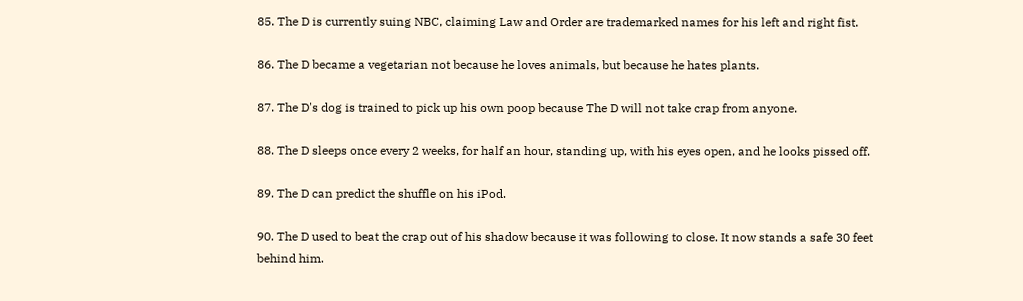85. The D is currently suing NBC, claiming Law and Order are trademarked names for his left and right fist.

86. The D became a vegetarian not because he loves animals, but because he hates plants.

87. The D's dog is trained to pick up his own poop because The D will not take crap from anyone.

88. The D sleeps once every 2 weeks, for half an hour, standing up, with his eyes open, and he looks pissed off.

89. The D can predict the shuffle on his iPod.

90. The D used to beat the crap out of his shadow because it was following to close. It now stands a safe 30 feet behind him.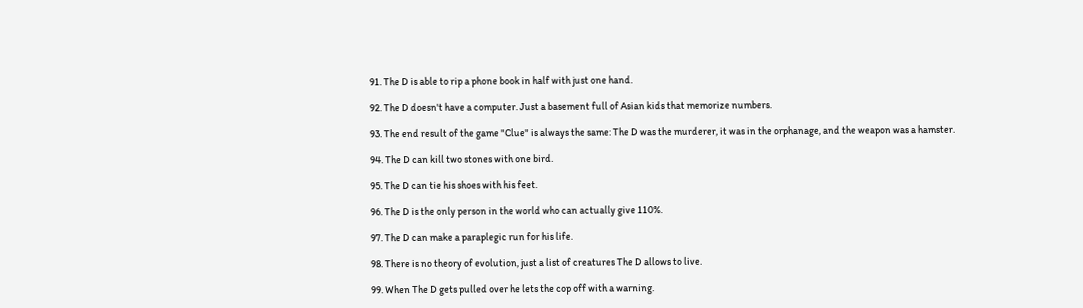91. The D is able to rip a phone book in half with just one hand.

92. The D doesn't have a computer. Just a basement full of Asian kids that memorize numbers.

93. The end result of the game "Clue" is always the same: The D was the murderer, it was in the orphanage, and the weapon was a hamster.

94. The D can kill two stones with one bird.

95. The D can tie his shoes with his feet.

96. The D is the only person in the world who can actually give 110%.

97. The D can make a paraplegic run for his life.

98. There is no theory of evolution, just a list of creatures The D allows to live.

99. When The D gets pulled over he lets the cop off with a warning.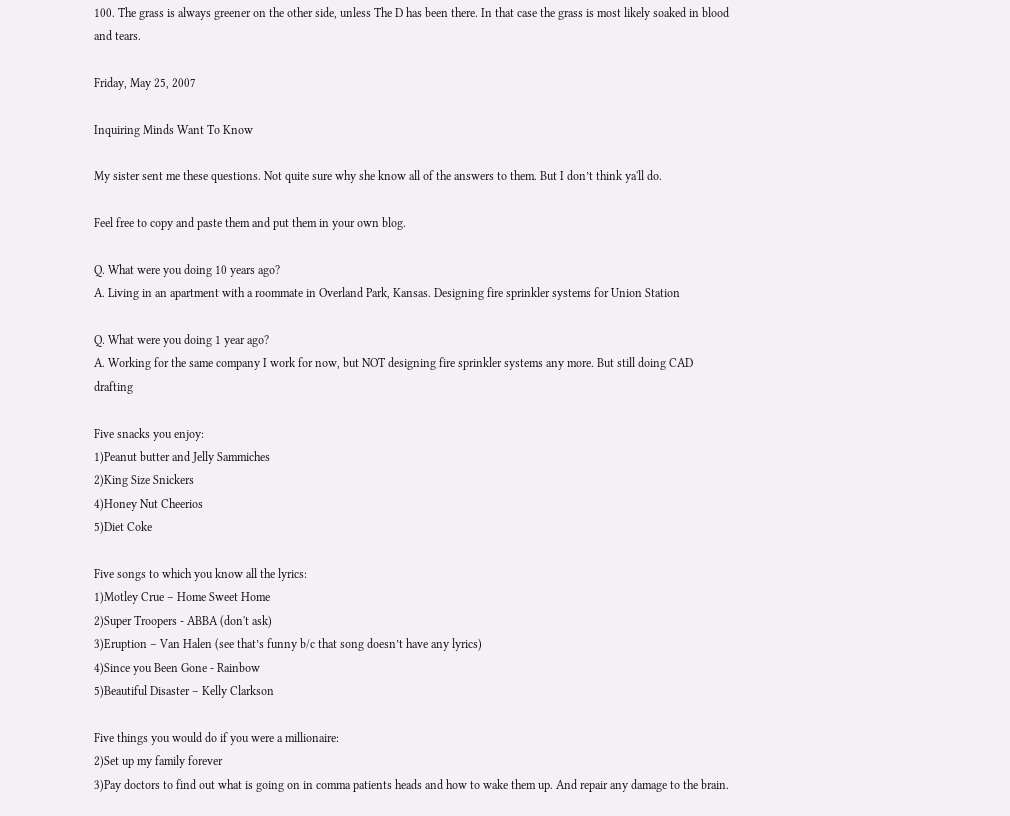100. The grass is always greener on the other side, unless The D has been there. In that case the grass is most likely soaked in blood and tears.

Friday, May 25, 2007

Inquiring Minds Want To Know

My sister sent me these questions. Not quite sure why she know all of the answers to them. But I don’t think ya'll do.

Feel free to copy and paste them and put them in your own blog.

Q. What were you doing 10 years ago?
A. Living in an apartment with a roommate in Overland Park, Kansas. Designing fire sprinkler systems for Union Station

Q. What were you doing 1 year ago?
A. Working for the same company I work for now, but NOT designing fire sprinkler systems any more. But still doing CAD drafting

Five snacks you enjoy:
1)Peanut butter and Jelly Sammiches
2)King Size Snickers
4)Honey Nut Cheerios
5)Diet Coke

Five songs to which you know all the lyrics:
1)Motley Crue – Home Sweet Home
2)Super Troopers - ABBA (don't ask)
3)Eruption – Van Halen (see that’s funny b/c that song doesn’t have any lyrics)
4)Since you Been Gone - Rainbow
5)Beautiful Disaster – Kelly Clarkson

Five things you would do if you were a millionaire:
2)Set up my family forever
3)Pay doctors to find out what is going on in comma patients heads and how to wake them up. And repair any damage to the brain.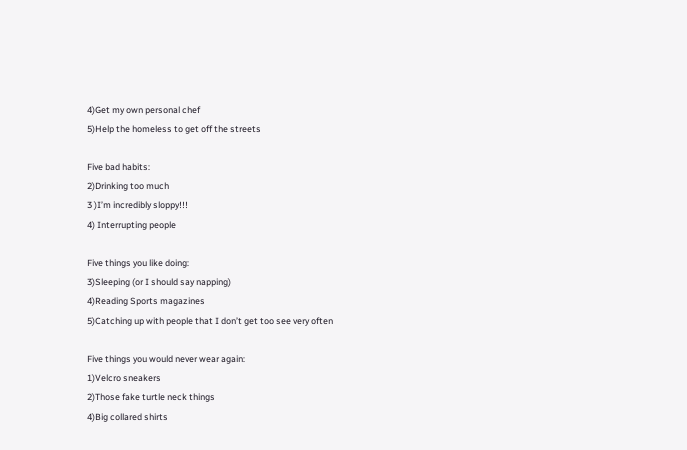4)Get my own personal chef
5)Help the homeless to get off the streets

Five bad habits:
2)Drinking too much
3 )I’m incredibly sloppy!!!
4) Interrupting people

Five things you like doing:
3)Sleeping (or I should say napping)
4)Reading Sports magazines
5)Catching up with people that I don’t get too see very often

Five things you would never wear again:
1)Velcro sneakers
2)Those fake turtle neck things
4)Big collared shirts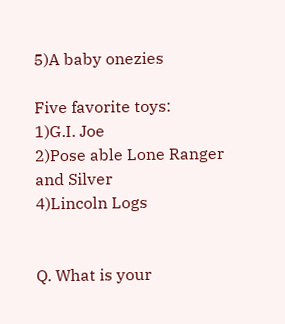5)A baby onezies

Five favorite toys:
1)G.I. Joe
2)Pose able Lone Ranger and Silver
4)Lincoln Logs


Q. What is your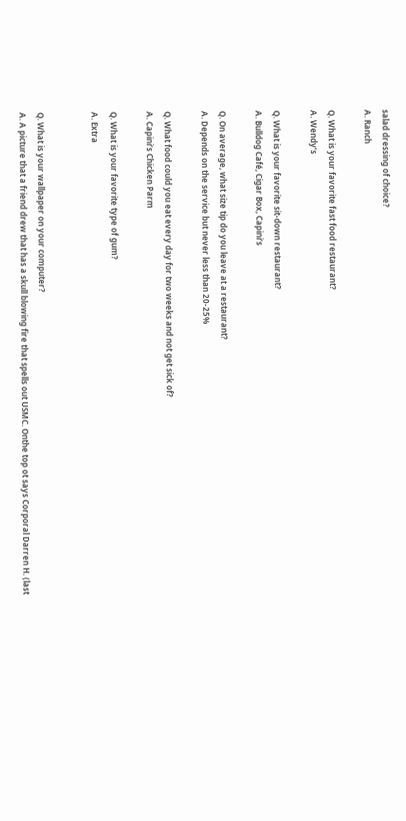salad dressing of choice?
A. Ranch

Q. What is your favorite fast food restaurant?
A. Wendy’s

Q. What is your favorite sit-down restaurant?
A. Bulldog Café, Cigar Box, Capini’s

Q. On average, what size tip do you leave at a restaurant?
A. Depends on the service but never less than 20-25%

Q. What food could you eat every day for two weeks and not get sick of?
A. Capini’s Chicken Parm

Q. What is your favorite type of gum?
A. Extra


Q. What is your wallpaper on your computer?
A. A picture that a friend drew that has a skull blowing fire that spells out USMC. Onthe top ot says Corporal Darren H. (last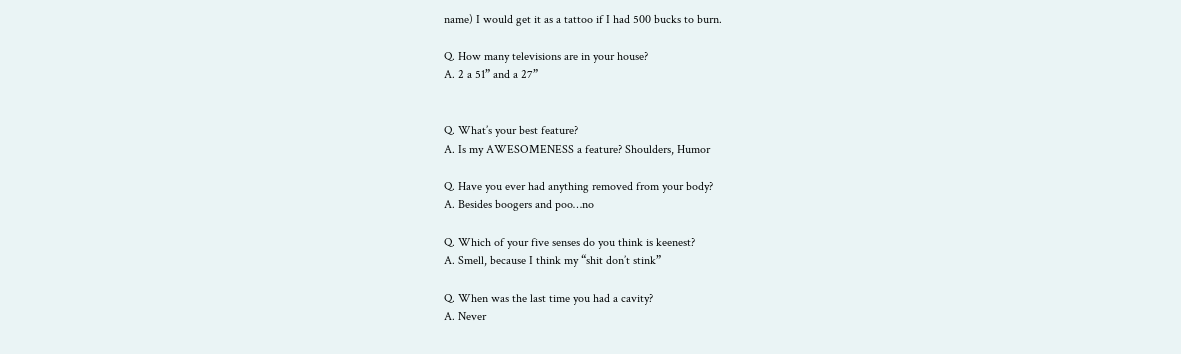name) I would get it as a tattoo if I had 500 bucks to burn.

Q. How many televisions are in your house?
A. 2 a 51” and a 27”


Q. What’s your best feature?
A. Is my AWESOMENESS a feature? Shoulders, Humor

Q. Have you ever had anything removed from your body?
A. Besides boogers and poo…no

Q. Which of your five senses do you think is keenest?
A. Smell, because I think my “shit don’t stink”

Q. When was the last time you had a cavity?
A. Never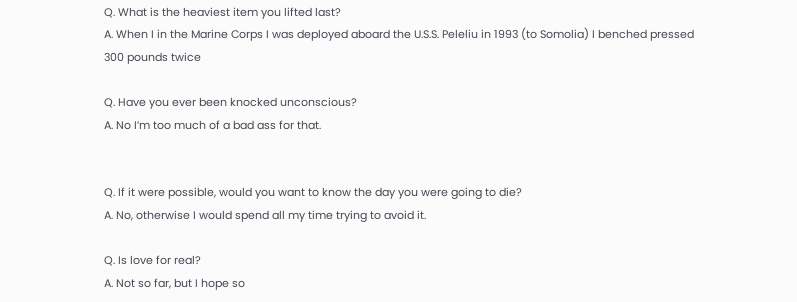Q. What is the heaviest item you lifted last?
A. When I in the Marine Corps I was deployed aboard the U.S.S. Peleliu in 1993 (to Somolia) I benched pressed 300 pounds twice

Q. Have you ever been knocked unconscious?
A. No I’m too much of a bad ass for that.


Q. If it were possible, would you want to know the day you were going to die?
A. No, otherwise I would spend all my time trying to avoid it.

Q. Is love for real?
A. Not so far, but I hope so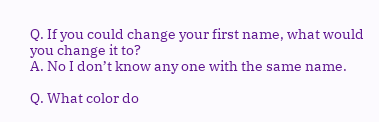Q. If you could change your first name, what would you change it to?
A. No I don’t know any one with the same name.

Q. What color do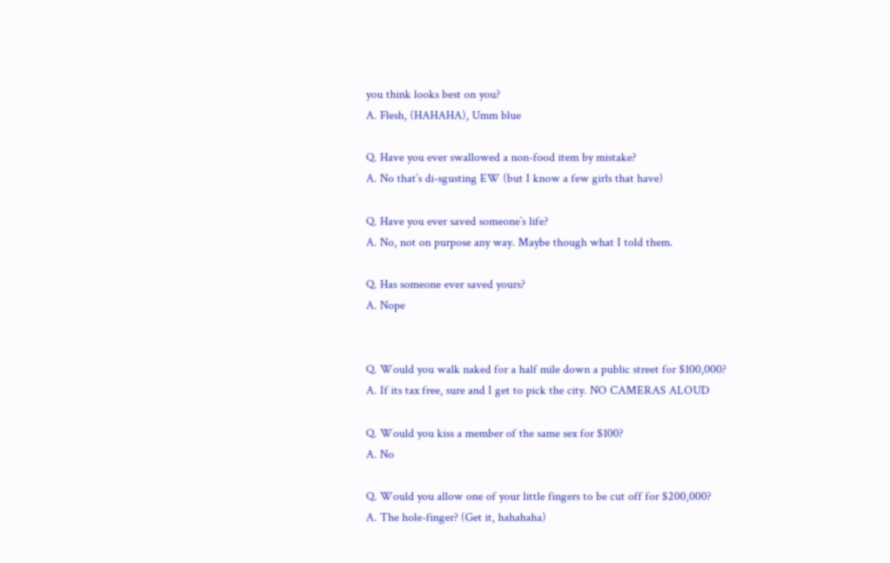you think looks best on you?
A. Flesh, (HAHAHA), Umm blue

Q. Have you ever swallowed a non-food item by mistake?
A. No that’s di-sgusting EW (but I know a few girls that have)

Q. Have you ever saved someone’s life?
A. No, not on purpose any way. Maybe though what I told them.

Q. Has someone ever saved yours?
A. Nope


Q. Would you walk naked for a half mile down a public street for $100,000?
A. If its tax free, sure and I get to pick the city. NO CAMERAS ALOUD

Q. Would you kiss a member of the same sex for $100?
A. No

Q. Would you allow one of your little fingers to be cut off for $200,000?
A. The hole-finger? (Get it, hahahaha)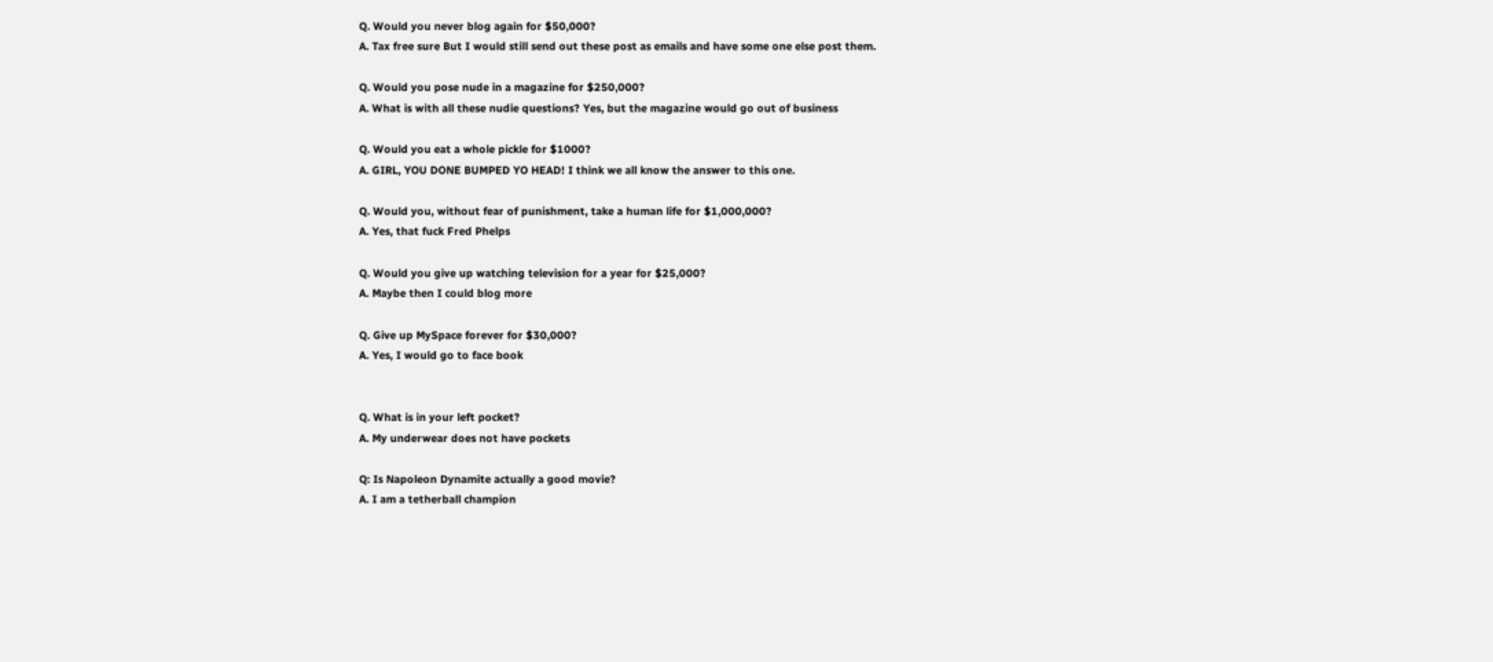Q. Would you never blog again for $50,000?
A. Tax free sure But I would still send out these post as emails and have some one else post them.

Q. Would you pose nude in a magazine for $250,000?
A. What is with all these nudie questions? Yes, but the magazine would go out of business

Q. Would you eat a whole pickle for $1000?
A. GIRL, YOU DONE BUMPED YO HEAD! I think we all know the answer to this one.

Q. Would you, without fear of punishment, take a human life for $1,000,000?
A. Yes, that fuck Fred Phelps

Q. Would you give up watching television for a year for $25,000?
A. Maybe then I could blog more

Q. Give up MySpace forever for $30,000?
A. Yes, I would go to face book


Q. What is in your left pocket?
A. My underwear does not have pockets

Q: Is Napoleon Dynamite actually a good movie?
A. I am a tetherball champion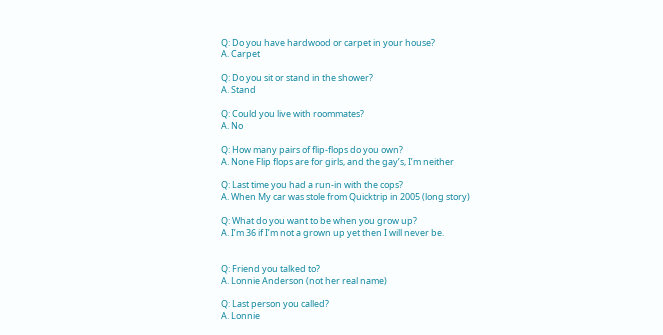Q: Do you have hardwood or carpet in your house?
A. Carpet

Q: Do you sit or stand in the shower?
A. Stand

Q: Could you live with roommates?
A. No

Q: How many pairs of flip-flops do you own?
A. None Flip flops are for girls, and the gay’s, I’m neither

Q: Last time you had a run-in with the cops?
A. When My car was stole from Quicktrip in 2005 (long story)

Q: What do you want to be when you grow up?
A. I’m 36 if I’m not a grown up yet then I will never be.


Q: Friend you talked to?
A. Lonnie Anderson (not her real name)

Q: Last person you called?
A. Lonnie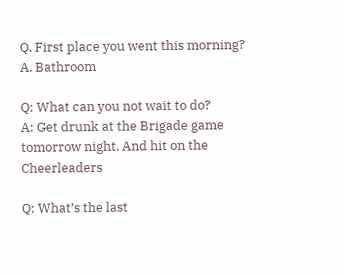Q. First place you went this morning?
A. Bathroom

Q: What can you not wait to do?
A: Get drunk at the Brigade game tomorrow night. And hit on the Cheerleaders

Q: What’s the last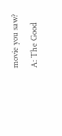movie you saw?
A: The Good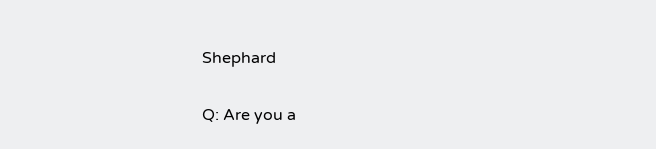Shephard

Q: Are you a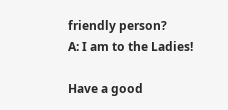friendly person?
A: I am to the Ladies!

Have a good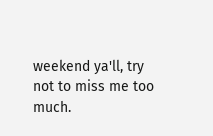weekend ya'll, try not to miss me too much.